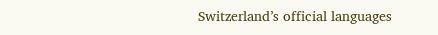Switzerland’s official languages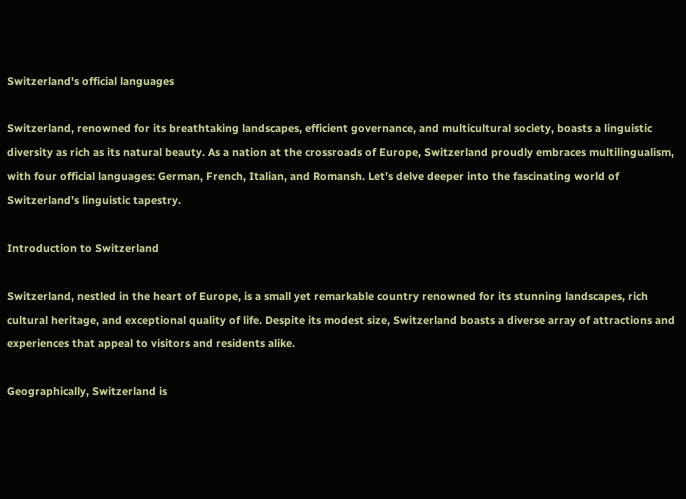Switzerland's official languages

Switzerland, renowned for its breathtaking landscapes, efficient governance, and multicultural society, boasts a linguistic diversity as rich as its natural beauty. As a nation at the crossroads of Europe, Switzerland proudly embraces multilingualism, with four official languages: German, French, Italian, and Romansh. Let’s delve deeper into the fascinating world of Switzerland’s linguistic tapestry.

Introduction to Switzerland

Switzerland, nestled in the heart of Europe, is a small yet remarkable country renowned for its stunning landscapes, rich cultural heritage, and exceptional quality of life. Despite its modest size, Switzerland boasts a diverse array of attractions and experiences that appeal to visitors and residents alike.

Geographically, Switzerland is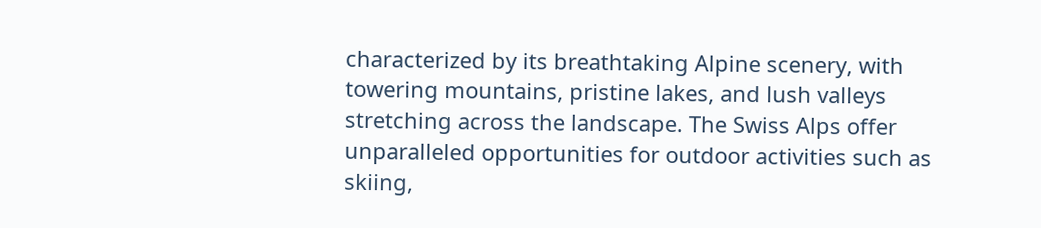characterized by its breathtaking Alpine scenery, with towering mountains, pristine lakes, and lush valleys stretching across the landscape. The Swiss Alps offer unparalleled opportunities for outdoor activities such as skiing,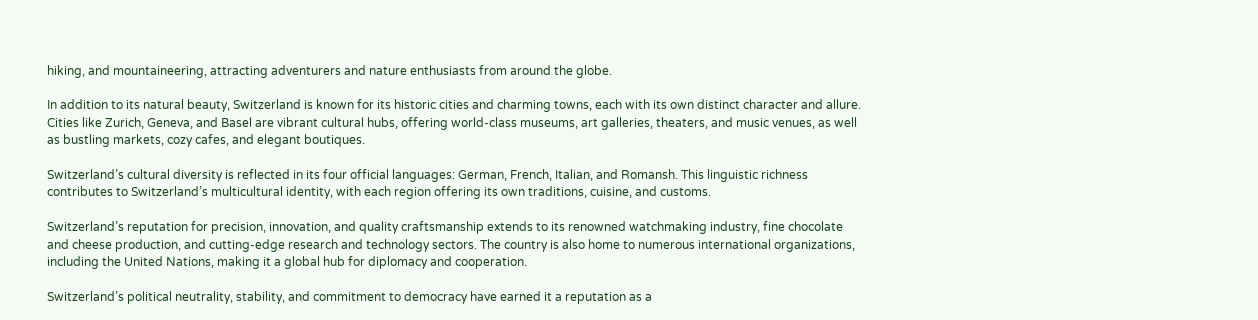hiking, and mountaineering, attracting adventurers and nature enthusiasts from around the globe.

In addition to its natural beauty, Switzerland is known for its historic cities and charming towns, each with its own distinct character and allure. Cities like Zurich, Geneva, and Basel are vibrant cultural hubs, offering world-class museums, art galleries, theaters, and music venues, as well as bustling markets, cozy cafes, and elegant boutiques.

Switzerland’s cultural diversity is reflected in its four official languages: German, French, Italian, and Romansh. This linguistic richness contributes to Switzerland’s multicultural identity, with each region offering its own traditions, cuisine, and customs.

Switzerland’s reputation for precision, innovation, and quality craftsmanship extends to its renowned watchmaking industry, fine chocolate and cheese production, and cutting-edge research and technology sectors. The country is also home to numerous international organizations, including the United Nations, making it a global hub for diplomacy and cooperation.

Switzerland’s political neutrality, stability, and commitment to democracy have earned it a reputation as a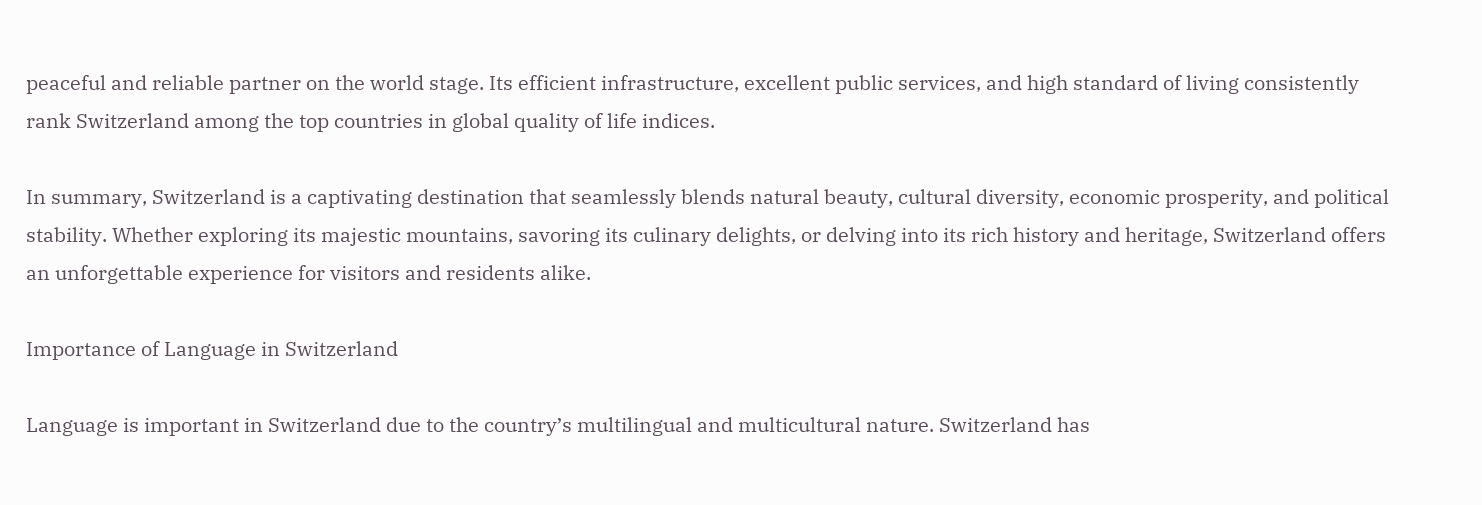peaceful and reliable partner on the world stage. Its efficient infrastructure, excellent public services, and high standard of living consistently rank Switzerland among the top countries in global quality of life indices.

In summary, Switzerland is a captivating destination that seamlessly blends natural beauty, cultural diversity, economic prosperity, and political stability. Whether exploring its majestic mountains, savoring its culinary delights, or delving into its rich history and heritage, Switzerland offers an unforgettable experience for visitors and residents alike.

Importance of Language in Switzerland

Language is important in Switzerland due to the country’s multilingual and multicultural nature. Switzerland has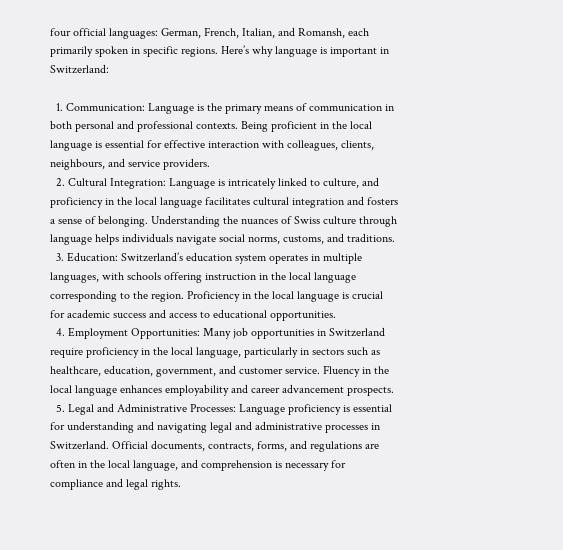four official languages: German, French, Italian, and Romansh, each primarily spoken in specific regions. Here’s why language is important in Switzerland:

  1. Communication: Language is the primary means of communication in both personal and professional contexts. Being proficient in the local language is essential for effective interaction with colleagues, clients, neighbours, and service providers.
  2. Cultural Integration: Language is intricately linked to culture, and proficiency in the local language facilitates cultural integration and fosters a sense of belonging. Understanding the nuances of Swiss culture through language helps individuals navigate social norms, customs, and traditions.
  3. Education: Switzerland’s education system operates in multiple languages, with schools offering instruction in the local language corresponding to the region. Proficiency in the local language is crucial for academic success and access to educational opportunities.
  4. Employment Opportunities: Many job opportunities in Switzerland require proficiency in the local language, particularly in sectors such as healthcare, education, government, and customer service. Fluency in the local language enhances employability and career advancement prospects.
  5. Legal and Administrative Processes: Language proficiency is essential for understanding and navigating legal and administrative processes in Switzerland. Official documents, contracts, forms, and regulations are often in the local language, and comprehension is necessary for compliance and legal rights.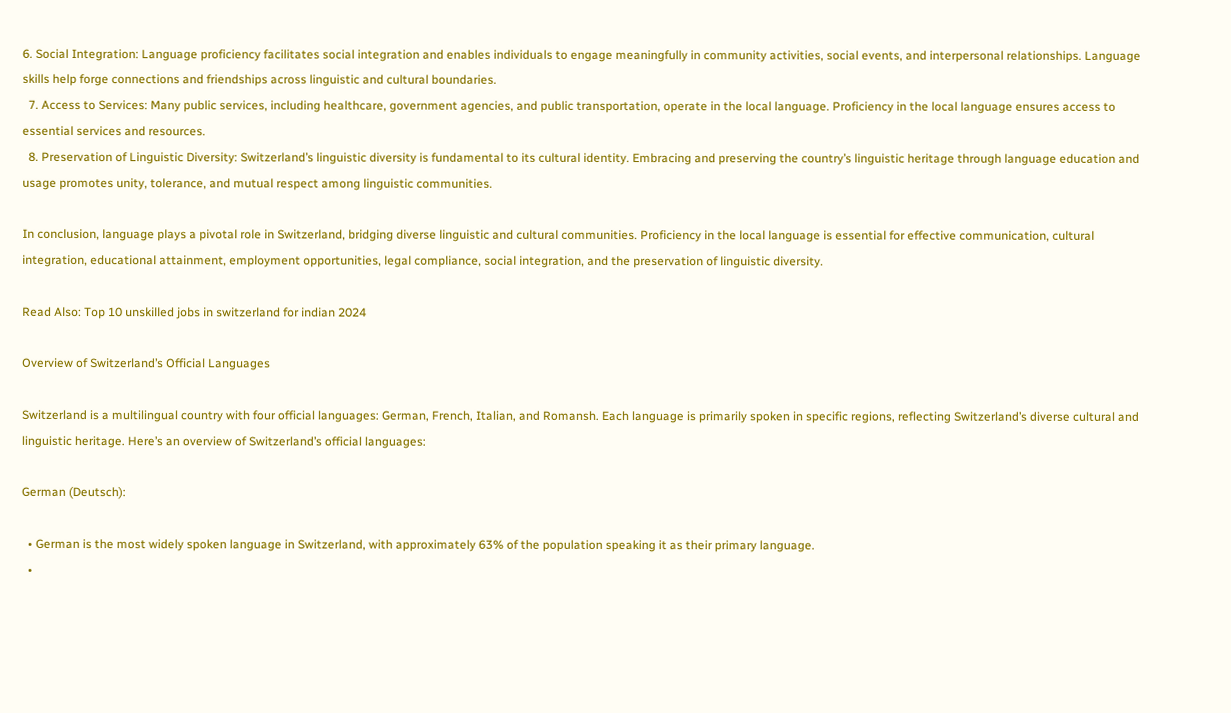6. Social Integration: Language proficiency facilitates social integration and enables individuals to engage meaningfully in community activities, social events, and interpersonal relationships. Language skills help forge connections and friendships across linguistic and cultural boundaries.
  7. Access to Services: Many public services, including healthcare, government agencies, and public transportation, operate in the local language. Proficiency in the local language ensures access to essential services and resources.
  8. Preservation of Linguistic Diversity: Switzerland’s linguistic diversity is fundamental to its cultural identity. Embracing and preserving the country’s linguistic heritage through language education and usage promotes unity, tolerance, and mutual respect among linguistic communities.

In conclusion, language plays a pivotal role in Switzerland, bridging diverse linguistic and cultural communities. Proficiency in the local language is essential for effective communication, cultural integration, educational attainment, employment opportunities, legal compliance, social integration, and the preservation of linguistic diversity.

Read Also: Top 10 unskilled jobs in switzerland for indian 2024

Overview of Switzerland’s Official Languages

Switzerland is a multilingual country with four official languages: German, French, Italian, and Romansh. Each language is primarily spoken in specific regions, reflecting Switzerland’s diverse cultural and linguistic heritage. Here’s an overview of Switzerland’s official languages:

German (Deutsch):

  • German is the most widely spoken language in Switzerland, with approximately 63% of the population speaking it as their primary language.
  •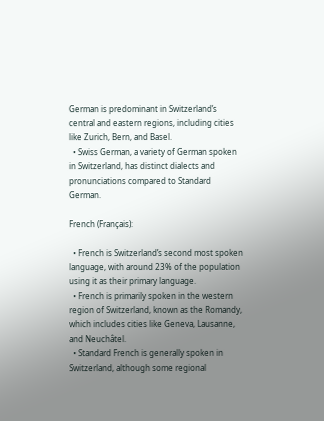German is predominant in Switzerland’s central and eastern regions, including cities like Zurich, Bern, and Basel.
  • Swiss German, a variety of German spoken in Switzerland, has distinct dialects and pronunciations compared to Standard German.

French (Français):

  • French is Switzerland’s second most spoken language, with around 23% of the population using it as their primary language.
  • French is primarily spoken in the western region of Switzerland, known as the Romandy, which includes cities like Geneva, Lausanne, and Neuchâtel.
  • Standard French is generally spoken in Switzerland, although some regional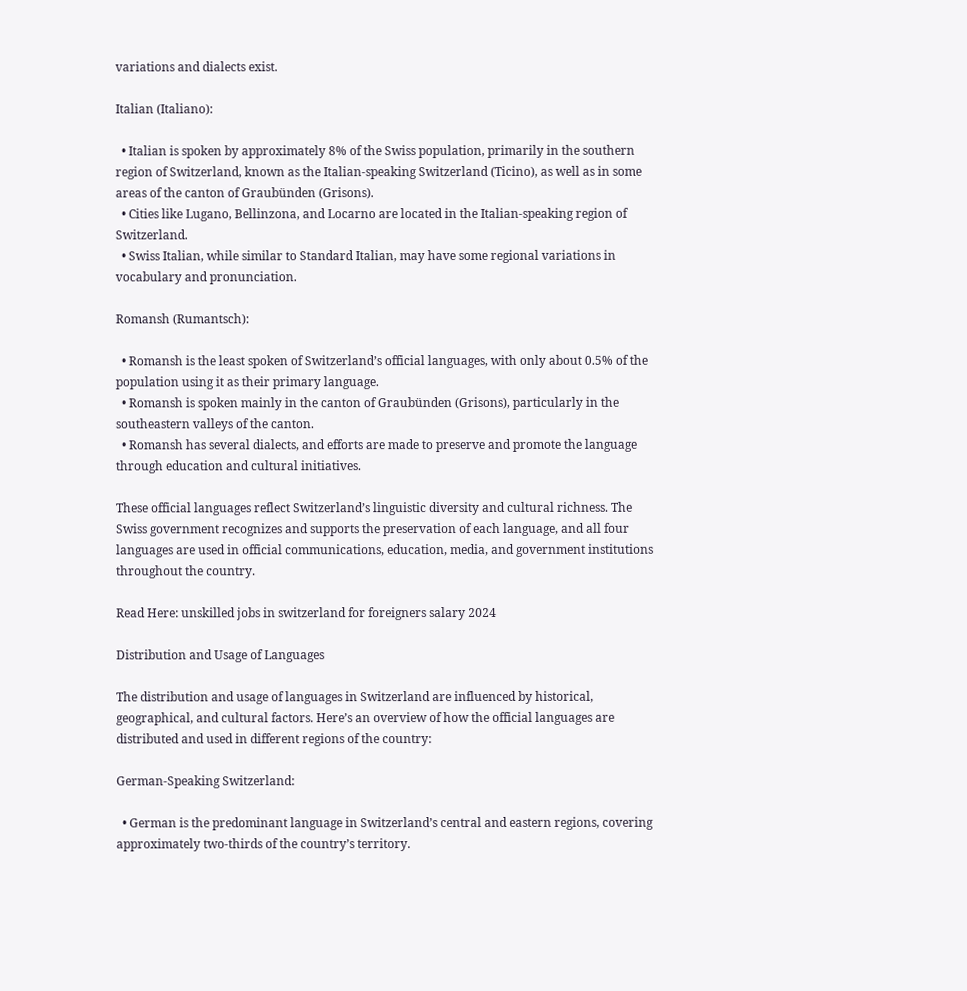variations and dialects exist.

Italian (Italiano):

  • Italian is spoken by approximately 8% of the Swiss population, primarily in the southern region of Switzerland, known as the Italian-speaking Switzerland (Ticino), as well as in some areas of the canton of Graubünden (Grisons).
  • Cities like Lugano, Bellinzona, and Locarno are located in the Italian-speaking region of Switzerland.
  • Swiss Italian, while similar to Standard Italian, may have some regional variations in vocabulary and pronunciation.

Romansh (Rumantsch):

  • Romansh is the least spoken of Switzerland’s official languages, with only about 0.5% of the population using it as their primary language.
  • Romansh is spoken mainly in the canton of Graubünden (Grisons), particularly in the southeastern valleys of the canton.
  • Romansh has several dialects, and efforts are made to preserve and promote the language through education and cultural initiatives.

These official languages reflect Switzerland’s linguistic diversity and cultural richness. The Swiss government recognizes and supports the preservation of each language, and all four languages are used in official communications, education, media, and government institutions throughout the country.

Read Here: unskilled jobs in switzerland for foreigners salary 2024

Distribution and Usage of Languages

The distribution and usage of languages in Switzerland are influenced by historical, geographical, and cultural factors. Here’s an overview of how the official languages are distributed and used in different regions of the country:

German-Speaking Switzerland:

  • German is the predominant language in Switzerland’s central and eastern regions, covering approximately two-thirds of the country’s territory.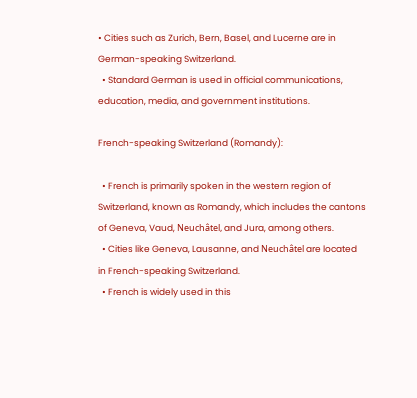• Cities such as Zurich, Bern, Basel, and Lucerne are in German-speaking Switzerland.
  • Standard German is used in official communications, education, media, and government institutions.

French-speaking Switzerland (Romandy):

  • French is primarily spoken in the western region of Switzerland, known as Romandy, which includes the cantons of Geneva, Vaud, Neuchâtel, and Jura, among others.
  • Cities like Geneva, Lausanne, and Neuchâtel are located in French-speaking Switzerland.
  • French is widely used in this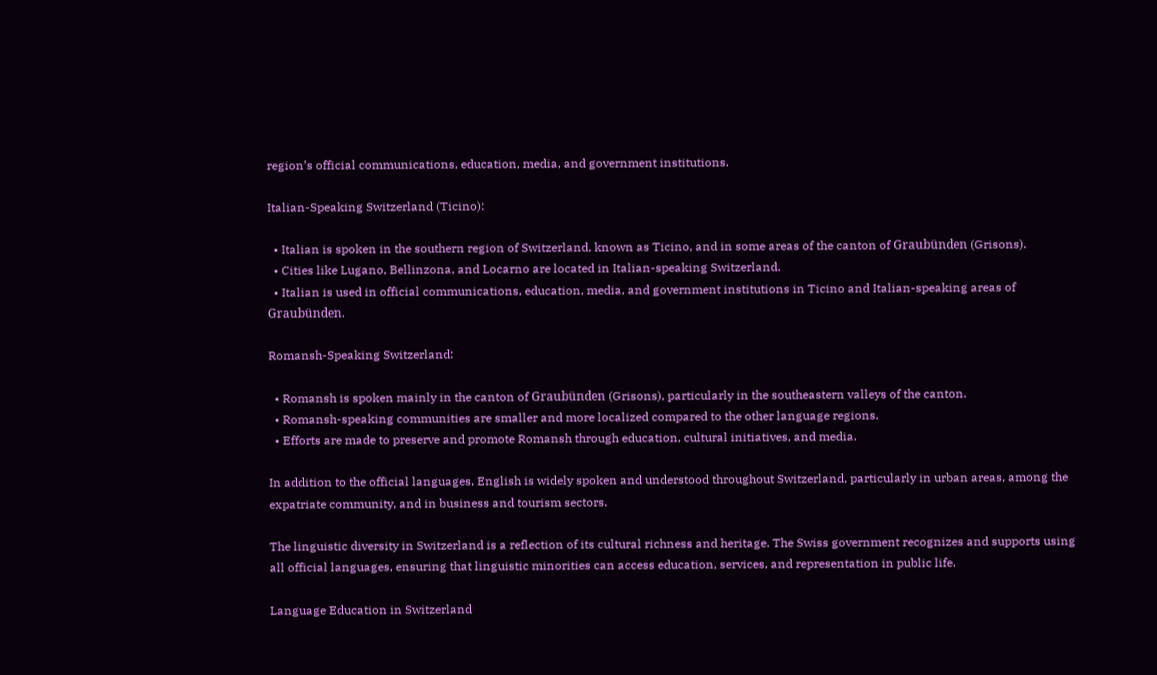region’s official communications, education, media, and government institutions.

Italian-Speaking Switzerland (Ticino):

  • Italian is spoken in the southern region of Switzerland, known as Ticino, and in some areas of the canton of Graubünden (Grisons).
  • Cities like Lugano, Bellinzona, and Locarno are located in Italian-speaking Switzerland.
  • Italian is used in official communications, education, media, and government institutions in Ticino and Italian-speaking areas of Graubünden.

Romansh-Speaking Switzerland:

  • Romansh is spoken mainly in the canton of Graubünden (Grisons), particularly in the southeastern valleys of the canton.
  • Romansh-speaking communities are smaller and more localized compared to the other language regions.
  • Efforts are made to preserve and promote Romansh through education, cultural initiatives, and media.

In addition to the official languages, English is widely spoken and understood throughout Switzerland, particularly in urban areas, among the expatriate community, and in business and tourism sectors.

The linguistic diversity in Switzerland is a reflection of its cultural richness and heritage. The Swiss government recognizes and supports using all official languages, ensuring that linguistic minorities can access education, services, and representation in public life.

Language Education in Switzerland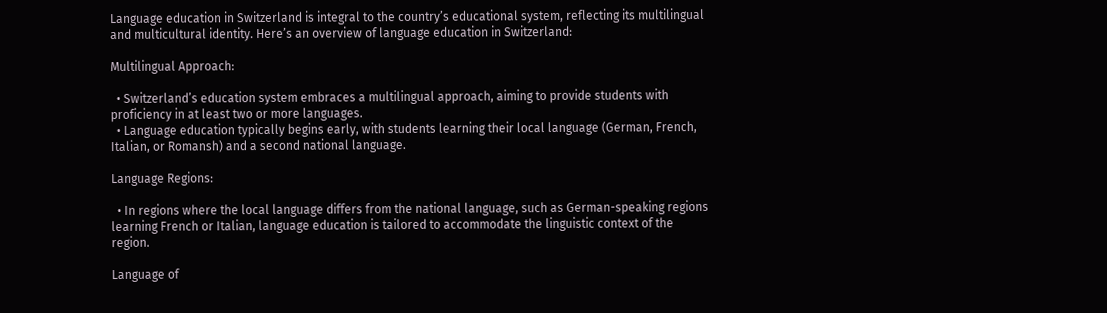Language education in Switzerland is integral to the country’s educational system, reflecting its multilingual and multicultural identity. Here’s an overview of language education in Switzerland:

Multilingual Approach:

  • Switzerland’s education system embraces a multilingual approach, aiming to provide students with proficiency in at least two or more languages.
  • Language education typically begins early, with students learning their local language (German, French, Italian, or Romansh) and a second national language.

Language Regions:

  • In regions where the local language differs from the national language, such as German-speaking regions learning French or Italian, language education is tailored to accommodate the linguistic context of the region.

Language of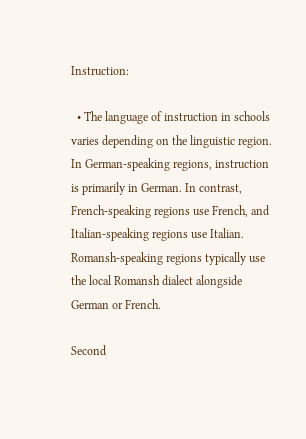Instruction:

  • The language of instruction in schools varies depending on the linguistic region. In German-speaking regions, instruction is primarily in German. In contrast, French-speaking regions use French, and Italian-speaking regions use Italian. Romansh-speaking regions typically use the local Romansh dialect alongside German or French.

Second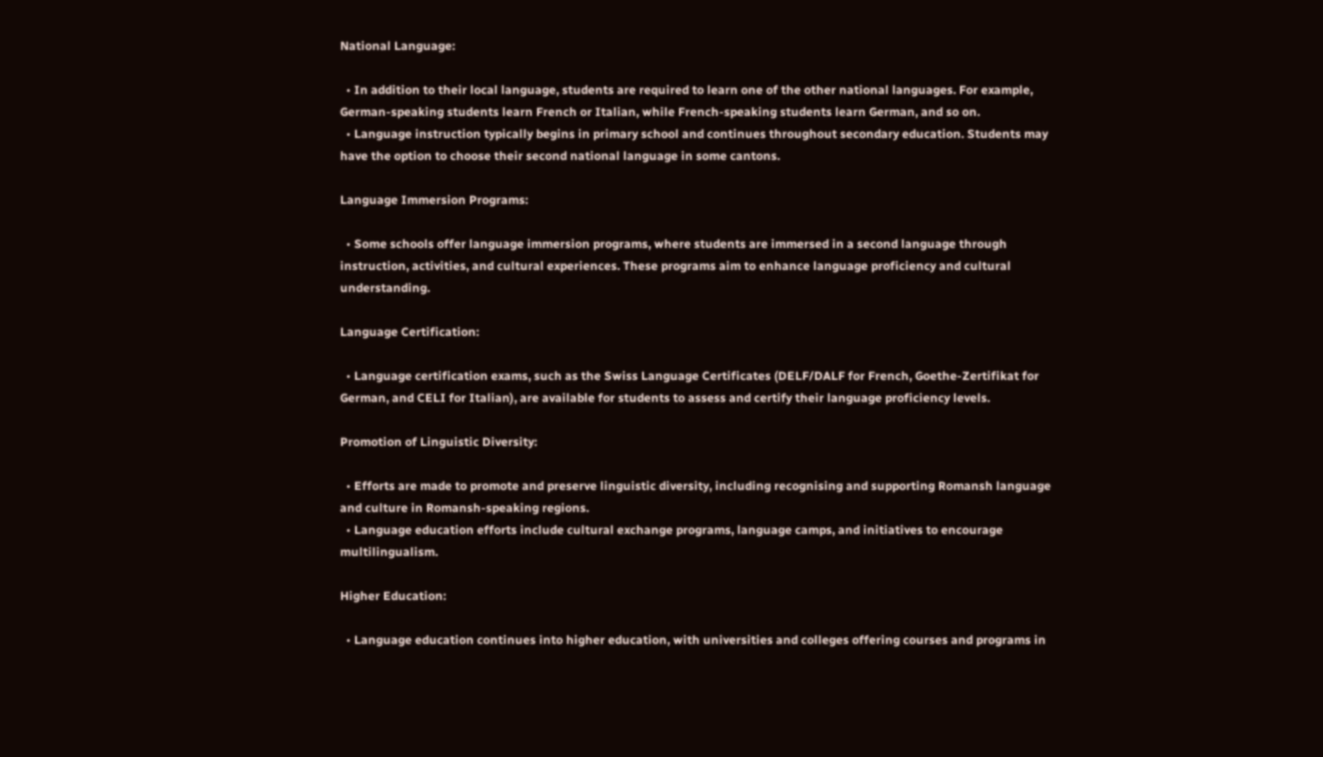National Language:

  • In addition to their local language, students are required to learn one of the other national languages. For example, German-speaking students learn French or Italian, while French-speaking students learn German, and so on.
  • Language instruction typically begins in primary school and continues throughout secondary education. Students may have the option to choose their second national language in some cantons.

Language Immersion Programs:

  • Some schools offer language immersion programs, where students are immersed in a second language through instruction, activities, and cultural experiences. These programs aim to enhance language proficiency and cultural understanding.

Language Certification:

  • Language certification exams, such as the Swiss Language Certificates (DELF/DALF for French, Goethe-Zertifikat for German, and CELI for Italian), are available for students to assess and certify their language proficiency levels.

Promotion of Linguistic Diversity:

  • Efforts are made to promote and preserve linguistic diversity, including recognising and supporting Romansh language and culture in Romansh-speaking regions.
  • Language education efforts include cultural exchange programs, language camps, and initiatives to encourage multilingualism.

Higher Education:

  • Language education continues into higher education, with universities and colleges offering courses and programs in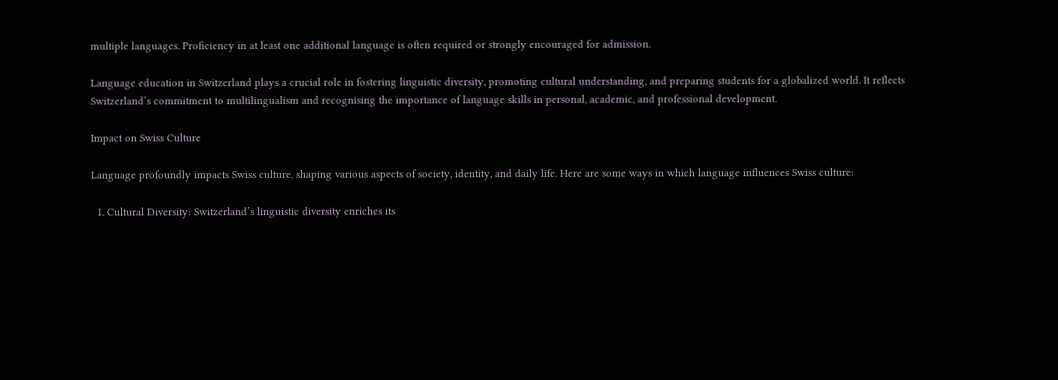multiple languages. Proficiency in at least one additional language is often required or strongly encouraged for admission.

Language education in Switzerland plays a crucial role in fostering linguistic diversity, promoting cultural understanding, and preparing students for a globalized world. It reflects Switzerland’s commitment to multilingualism and recognising the importance of language skills in personal, academic, and professional development.

Impact on Swiss Culture

Language profoundly impacts Swiss culture, shaping various aspects of society, identity, and daily life. Here are some ways in which language influences Swiss culture:

  1. Cultural Diversity: Switzerland’s linguistic diversity enriches its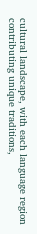cultural landscape, with each language region contributing unique traditions,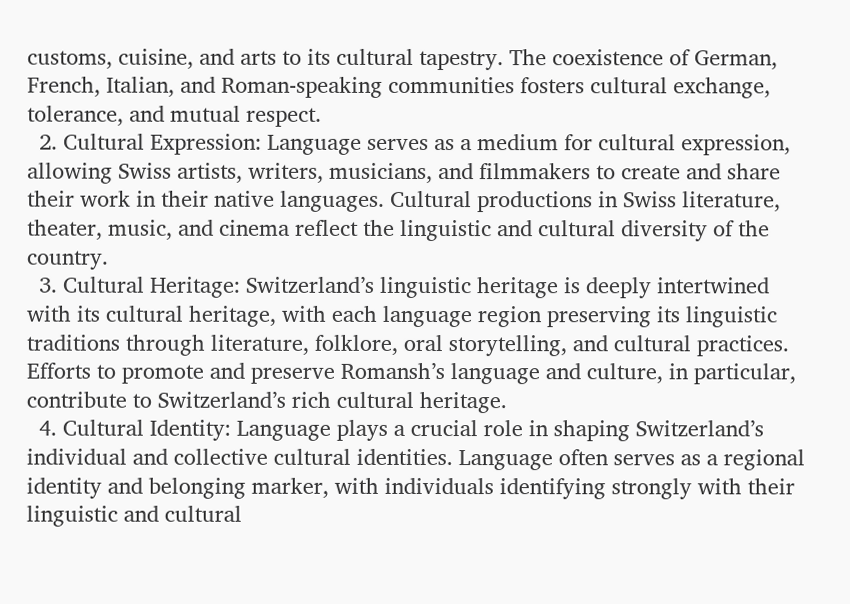customs, cuisine, and arts to its cultural tapestry. The coexistence of German, French, Italian, and Roman-speaking communities fosters cultural exchange, tolerance, and mutual respect.
  2. Cultural Expression: Language serves as a medium for cultural expression, allowing Swiss artists, writers, musicians, and filmmakers to create and share their work in their native languages. Cultural productions in Swiss literature, theater, music, and cinema reflect the linguistic and cultural diversity of the country.
  3. Cultural Heritage: Switzerland’s linguistic heritage is deeply intertwined with its cultural heritage, with each language region preserving its linguistic traditions through literature, folklore, oral storytelling, and cultural practices. Efforts to promote and preserve Romansh’s language and culture, in particular, contribute to Switzerland’s rich cultural heritage.
  4. Cultural Identity: Language plays a crucial role in shaping Switzerland’s individual and collective cultural identities. Language often serves as a regional identity and belonging marker, with individuals identifying strongly with their linguistic and cultural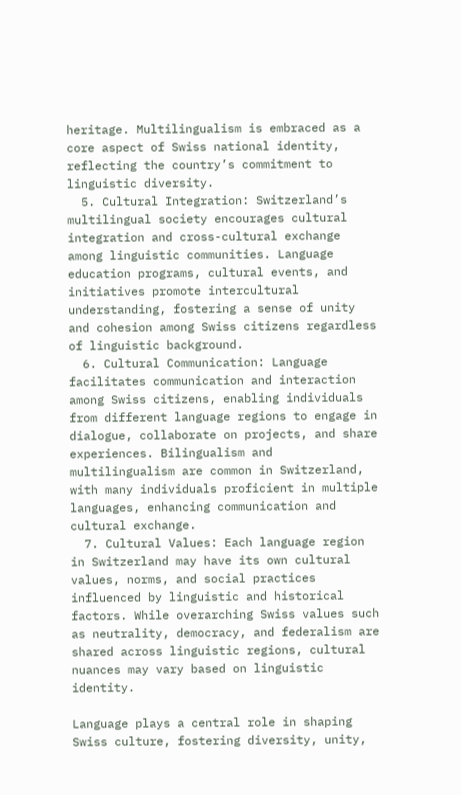heritage. Multilingualism is embraced as a core aspect of Swiss national identity, reflecting the country’s commitment to linguistic diversity.
  5. Cultural Integration: Switzerland’s multilingual society encourages cultural integration and cross-cultural exchange among linguistic communities. Language education programs, cultural events, and initiatives promote intercultural understanding, fostering a sense of unity and cohesion among Swiss citizens regardless of linguistic background.
  6. Cultural Communication: Language facilitates communication and interaction among Swiss citizens, enabling individuals from different language regions to engage in dialogue, collaborate on projects, and share experiences. Bilingualism and multilingualism are common in Switzerland, with many individuals proficient in multiple languages, enhancing communication and cultural exchange.
  7. Cultural Values: Each language region in Switzerland may have its own cultural values, norms, and social practices influenced by linguistic and historical factors. While overarching Swiss values such as neutrality, democracy, and federalism are shared across linguistic regions, cultural nuances may vary based on linguistic identity.

Language plays a central role in shaping Swiss culture, fostering diversity, unity,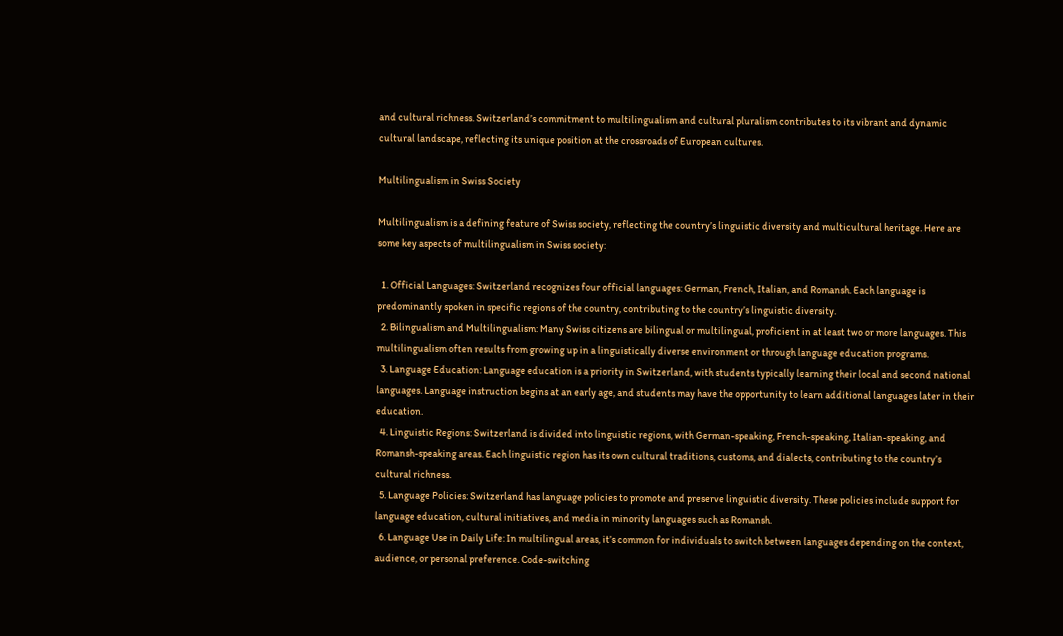and cultural richness. Switzerland’s commitment to multilingualism and cultural pluralism contributes to its vibrant and dynamic cultural landscape, reflecting its unique position at the crossroads of European cultures.

Multilingualism in Swiss Society

Multilingualism is a defining feature of Swiss society, reflecting the country’s linguistic diversity and multicultural heritage. Here are some key aspects of multilingualism in Swiss society:

  1. Official Languages: Switzerland recognizes four official languages: German, French, Italian, and Romansh. Each language is predominantly spoken in specific regions of the country, contributing to the country’s linguistic diversity.
  2. Bilingualism and Multilingualism: Many Swiss citizens are bilingual or multilingual, proficient in at least two or more languages. This multilingualism often results from growing up in a linguistically diverse environment or through language education programs.
  3. Language Education: Language education is a priority in Switzerland, with students typically learning their local and second national languages. Language instruction begins at an early age, and students may have the opportunity to learn additional languages later in their education.
  4. Linguistic Regions: Switzerland is divided into linguistic regions, with German-speaking, French-speaking, Italian-speaking, and Romansh-speaking areas. Each linguistic region has its own cultural traditions, customs, and dialects, contributing to the country’s cultural richness.
  5. Language Policies: Switzerland has language policies to promote and preserve linguistic diversity. These policies include support for language education, cultural initiatives, and media in minority languages such as Romansh.
  6. Language Use in Daily Life: In multilingual areas, it’s common for individuals to switch between languages depending on the context, audience, or personal preference. Code-switching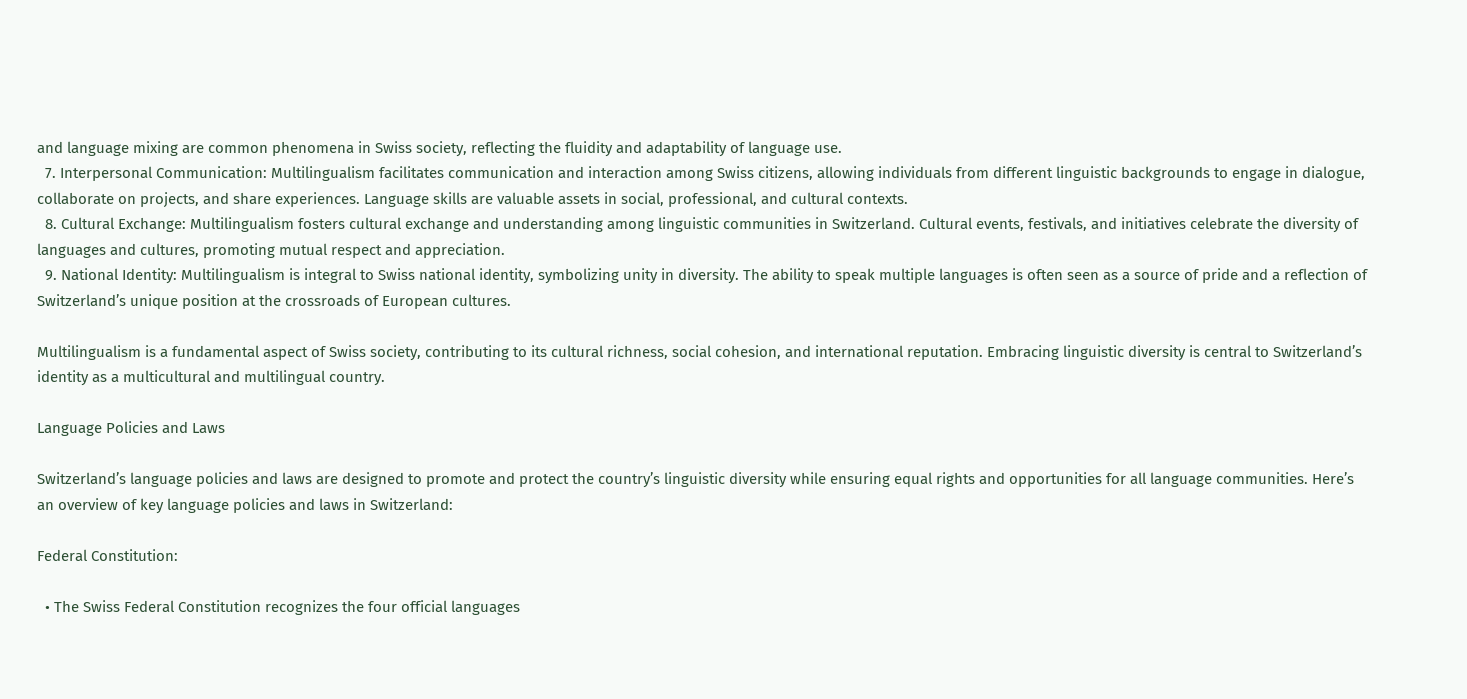and language mixing are common phenomena in Swiss society, reflecting the fluidity and adaptability of language use.
  7. Interpersonal Communication: Multilingualism facilitates communication and interaction among Swiss citizens, allowing individuals from different linguistic backgrounds to engage in dialogue, collaborate on projects, and share experiences. Language skills are valuable assets in social, professional, and cultural contexts.
  8. Cultural Exchange: Multilingualism fosters cultural exchange and understanding among linguistic communities in Switzerland. Cultural events, festivals, and initiatives celebrate the diversity of languages and cultures, promoting mutual respect and appreciation.
  9. National Identity: Multilingualism is integral to Swiss national identity, symbolizing unity in diversity. The ability to speak multiple languages is often seen as a source of pride and a reflection of Switzerland’s unique position at the crossroads of European cultures.

Multilingualism is a fundamental aspect of Swiss society, contributing to its cultural richness, social cohesion, and international reputation. Embracing linguistic diversity is central to Switzerland’s identity as a multicultural and multilingual country.

Language Policies and Laws

Switzerland’s language policies and laws are designed to promote and protect the country’s linguistic diversity while ensuring equal rights and opportunities for all language communities. Here’s an overview of key language policies and laws in Switzerland:

Federal Constitution:

  • The Swiss Federal Constitution recognizes the four official languages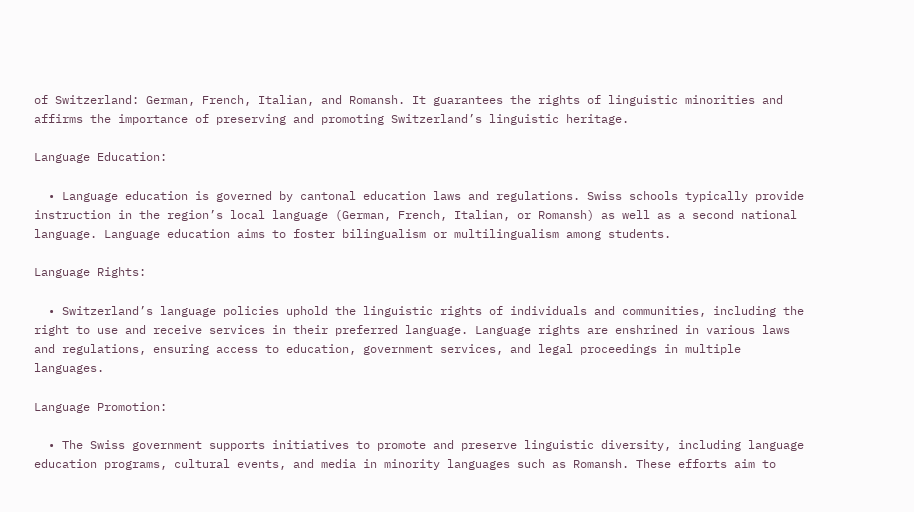of Switzerland: German, French, Italian, and Romansh. It guarantees the rights of linguistic minorities and affirms the importance of preserving and promoting Switzerland’s linguistic heritage.

Language Education:

  • Language education is governed by cantonal education laws and regulations. Swiss schools typically provide instruction in the region’s local language (German, French, Italian, or Romansh) as well as a second national language. Language education aims to foster bilingualism or multilingualism among students.

Language Rights:

  • Switzerland’s language policies uphold the linguistic rights of individuals and communities, including the right to use and receive services in their preferred language. Language rights are enshrined in various laws and regulations, ensuring access to education, government services, and legal proceedings in multiple languages.

Language Promotion:

  • The Swiss government supports initiatives to promote and preserve linguistic diversity, including language education programs, cultural events, and media in minority languages such as Romansh. These efforts aim to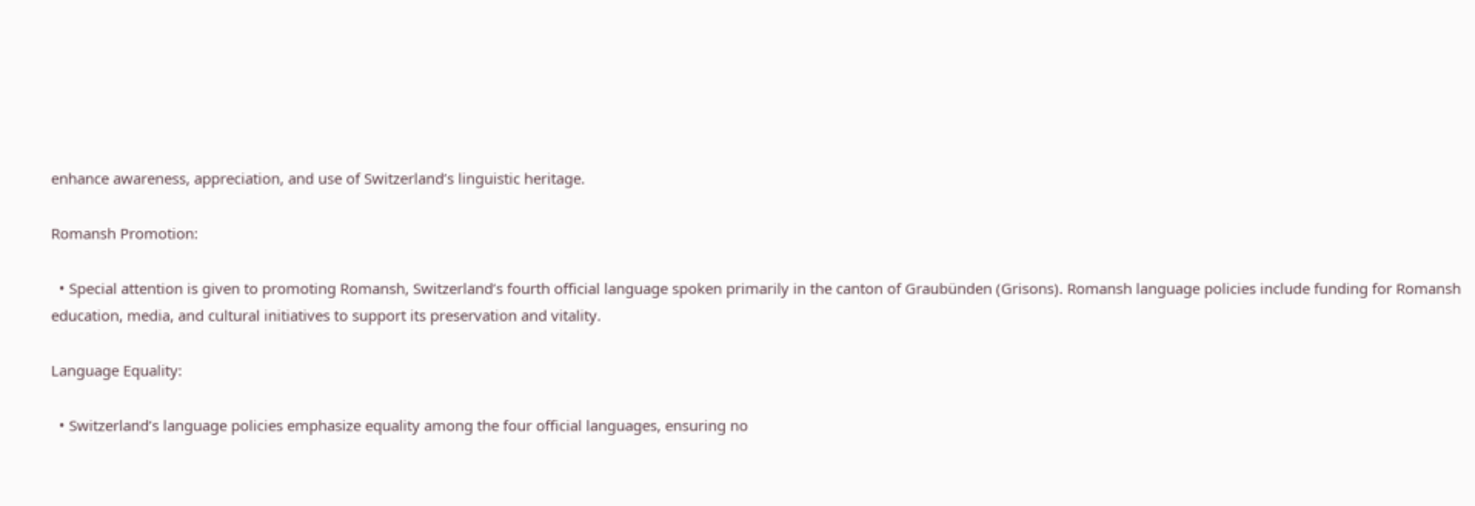enhance awareness, appreciation, and use of Switzerland’s linguistic heritage.

Romansh Promotion:

  • Special attention is given to promoting Romansh, Switzerland’s fourth official language spoken primarily in the canton of Graubünden (Grisons). Romansh language policies include funding for Romansh education, media, and cultural initiatives to support its preservation and vitality.

Language Equality:

  • Switzerland’s language policies emphasize equality among the four official languages, ensuring no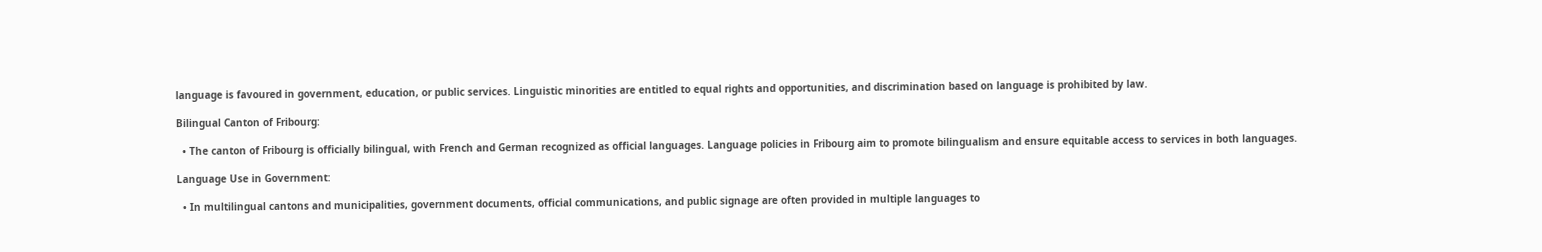language is favoured in government, education, or public services. Linguistic minorities are entitled to equal rights and opportunities, and discrimination based on language is prohibited by law.

Bilingual Canton of Fribourg:

  • The canton of Fribourg is officially bilingual, with French and German recognized as official languages. Language policies in Fribourg aim to promote bilingualism and ensure equitable access to services in both languages.

Language Use in Government:

  • In multilingual cantons and municipalities, government documents, official communications, and public signage are often provided in multiple languages to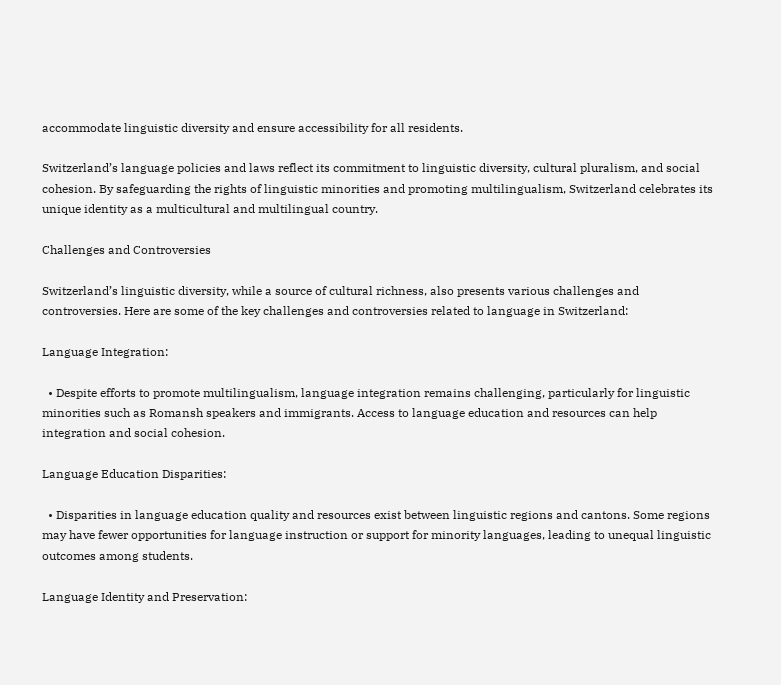accommodate linguistic diversity and ensure accessibility for all residents.

Switzerland’s language policies and laws reflect its commitment to linguistic diversity, cultural pluralism, and social cohesion. By safeguarding the rights of linguistic minorities and promoting multilingualism, Switzerland celebrates its unique identity as a multicultural and multilingual country.

Challenges and Controversies

Switzerland’s linguistic diversity, while a source of cultural richness, also presents various challenges and controversies. Here are some of the key challenges and controversies related to language in Switzerland:

Language Integration:

  • Despite efforts to promote multilingualism, language integration remains challenging, particularly for linguistic minorities such as Romansh speakers and immigrants. Access to language education and resources can help integration and social cohesion.

Language Education Disparities:

  • Disparities in language education quality and resources exist between linguistic regions and cantons. Some regions may have fewer opportunities for language instruction or support for minority languages, leading to unequal linguistic outcomes among students.

Language Identity and Preservation: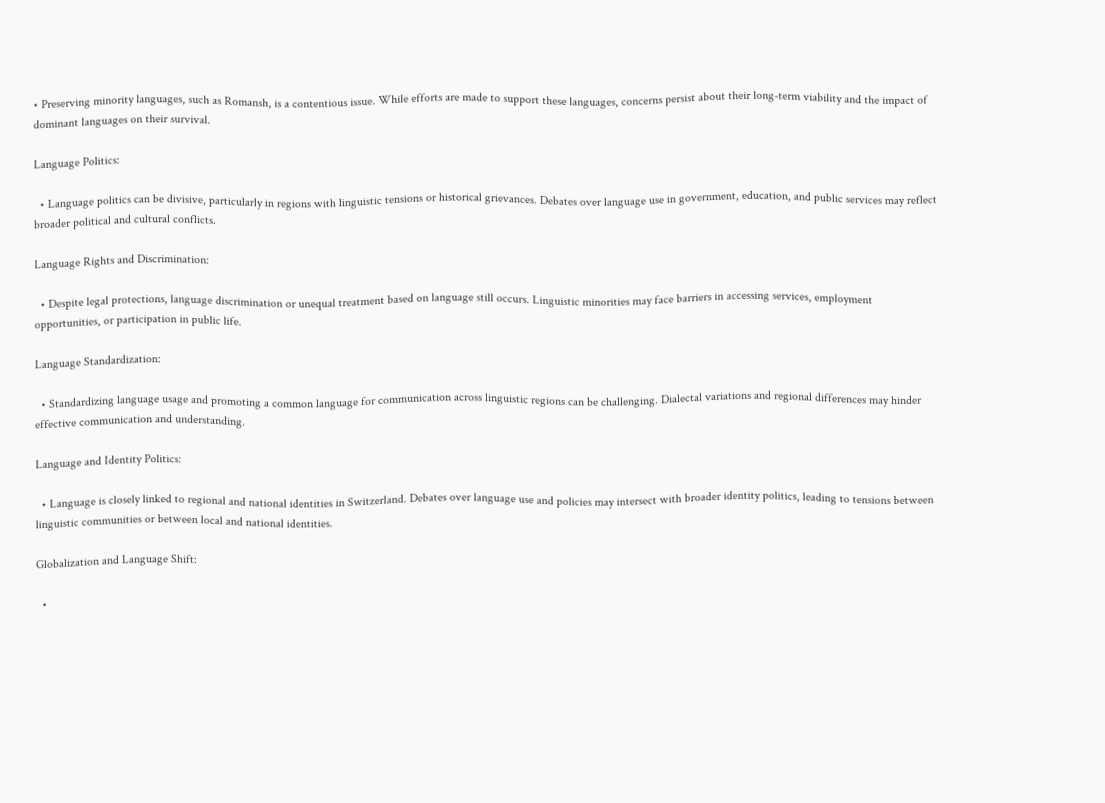• Preserving minority languages, such as Romansh, is a contentious issue. While efforts are made to support these languages, concerns persist about their long-term viability and the impact of dominant languages on their survival.

Language Politics:

  • Language politics can be divisive, particularly in regions with linguistic tensions or historical grievances. Debates over language use in government, education, and public services may reflect broader political and cultural conflicts.

Language Rights and Discrimination:

  • Despite legal protections, language discrimination or unequal treatment based on language still occurs. Linguistic minorities may face barriers in accessing services, employment opportunities, or participation in public life.

Language Standardization:

  • Standardizing language usage and promoting a common language for communication across linguistic regions can be challenging. Dialectal variations and regional differences may hinder effective communication and understanding.

Language and Identity Politics:

  • Language is closely linked to regional and national identities in Switzerland. Debates over language use and policies may intersect with broader identity politics, leading to tensions between linguistic communities or between local and national identities.

Globalization and Language Shift:

  •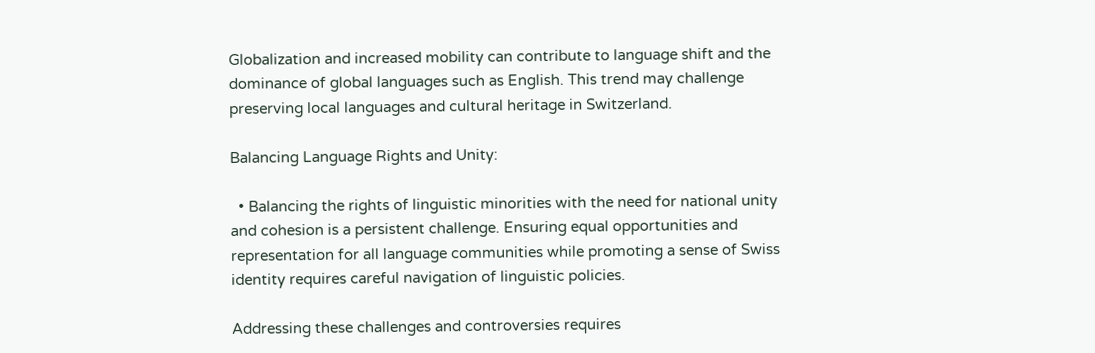Globalization and increased mobility can contribute to language shift and the dominance of global languages such as English. This trend may challenge preserving local languages and cultural heritage in Switzerland.

Balancing Language Rights and Unity:

  • Balancing the rights of linguistic minorities with the need for national unity and cohesion is a persistent challenge. Ensuring equal opportunities and representation for all language communities while promoting a sense of Swiss identity requires careful navigation of linguistic policies.

Addressing these challenges and controversies requires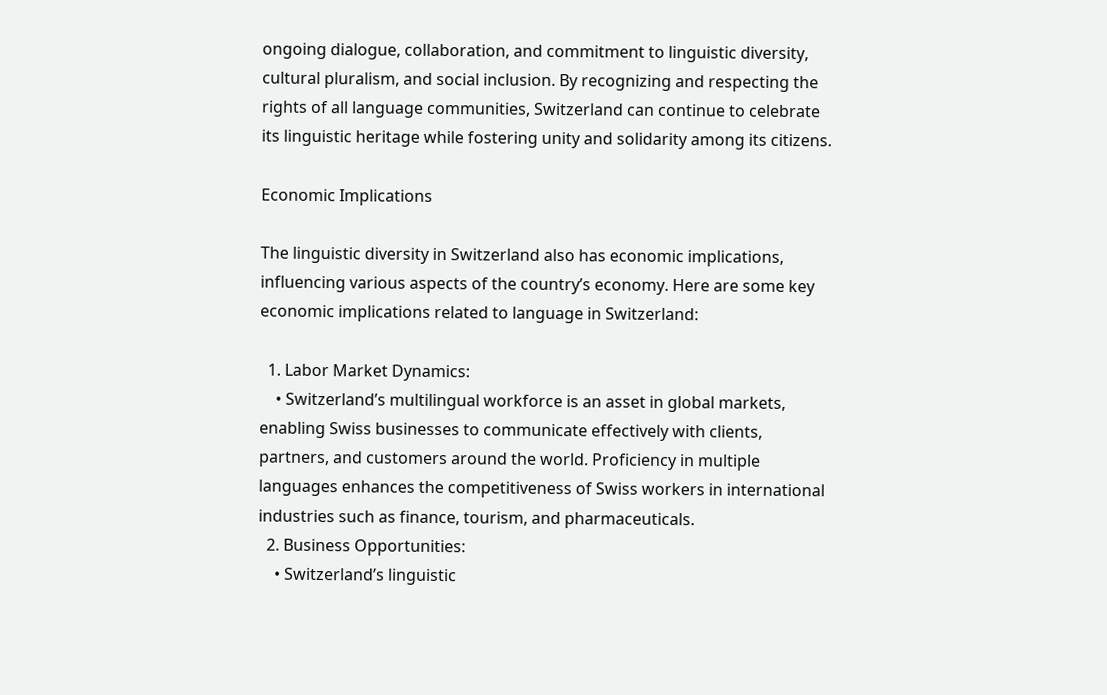ongoing dialogue, collaboration, and commitment to linguistic diversity, cultural pluralism, and social inclusion. By recognizing and respecting the rights of all language communities, Switzerland can continue to celebrate its linguistic heritage while fostering unity and solidarity among its citizens.

Economic Implications

The linguistic diversity in Switzerland also has economic implications, influencing various aspects of the country’s economy. Here are some key economic implications related to language in Switzerland:

  1. Labor Market Dynamics:
    • Switzerland’s multilingual workforce is an asset in global markets, enabling Swiss businesses to communicate effectively with clients, partners, and customers around the world. Proficiency in multiple languages enhances the competitiveness of Swiss workers in international industries such as finance, tourism, and pharmaceuticals.
  2. Business Opportunities:
    • Switzerland’s linguistic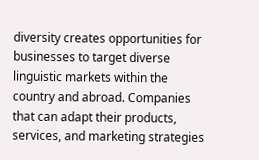diversity creates opportunities for businesses to target diverse linguistic markets within the country and abroad. Companies that can adapt their products, services, and marketing strategies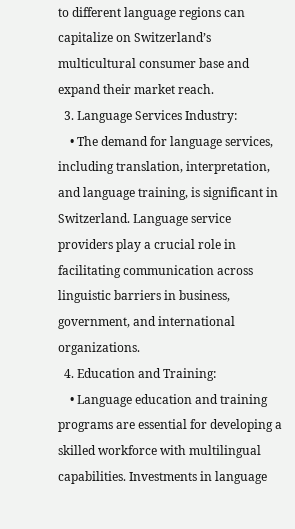to different language regions can capitalize on Switzerland’s multicultural consumer base and expand their market reach.
  3. Language Services Industry:
    • The demand for language services, including translation, interpretation, and language training, is significant in Switzerland. Language service providers play a crucial role in facilitating communication across linguistic barriers in business, government, and international organizations.
  4. Education and Training:
    • Language education and training programs are essential for developing a skilled workforce with multilingual capabilities. Investments in language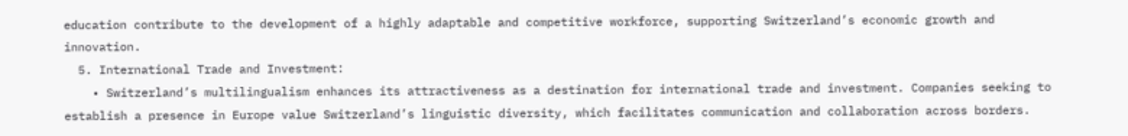education contribute to the development of a highly adaptable and competitive workforce, supporting Switzerland’s economic growth and innovation.
  5. International Trade and Investment:
    • Switzerland’s multilingualism enhances its attractiveness as a destination for international trade and investment. Companies seeking to establish a presence in Europe value Switzerland’s linguistic diversity, which facilitates communication and collaboration across borders.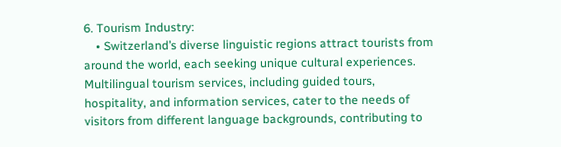6. Tourism Industry:
    • Switzerland’s diverse linguistic regions attract tourists from around the world, each seeking unique cultural experiences. Multilingual tourism services, including guided tours, hospitality, and information services, cater to the needs of visitors from different language backgrounds, contributing to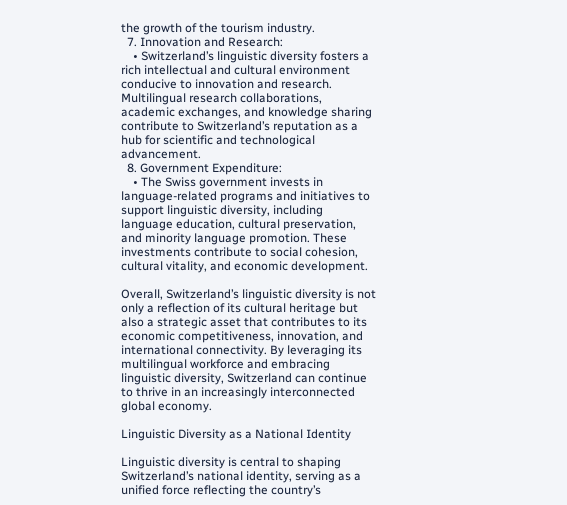the growth of the tourism industry.
  7. Innovation and Research:
    • Switzerland’s linguistic diversity fosters a rich intellectual and cultural environment conducive to innovation and research. Multilingual research collaborations, academic exchanges, and knowledge sharing contribute to Switzerland’s reputation as a hub for scientific and technological advancement.
  8. Government Expenditure:
    • The Swiss government invests in language-related programs and initiatives to support linguistic diversity, including language education, cultural preservation, and minority language promotion. These investments contribute to social cohesion, cultural vitality, and economic development.

Overall, Switzerland’s linguistic diversity is not only a reflection of its cultural heritage but also a strategic asset that contributes to its economic competitiveness, innovation, and international connectivity. By leveraging its multilingual workforce and embracing linguistic diversity, Switzerland can continue to thrive in an increasingly interconnected global economy.

Linguistic Diversity as a National Identity

Linguistic diversity is central to shaping Switzerland’s national identity, serving as a unified force reflecting the country’s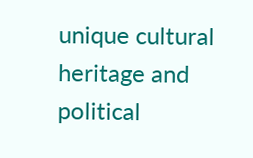unique cultural heritage and political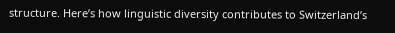structure. Here’s how linguistic diversity contributes to Switzerland’s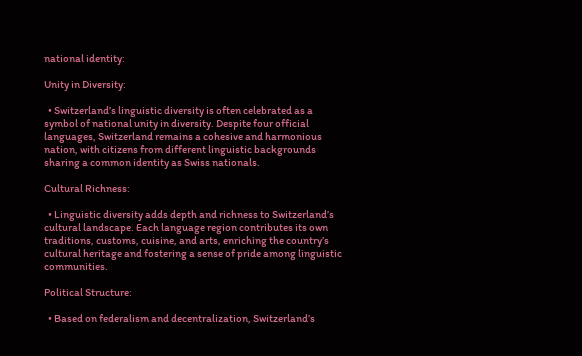national identity:

Unity in Diversity:

  • Switzerland’s linguistic diversity is often celebrated as a symbol of national unity in diversity. Despite four official languages, Switzerland remains a cohesive and harmonious nation, with citizens from different linguistic backgrounds sharing a common identity as Swiss nationals.

Cultural Richness:

  • Linguistic diversity adds depth and richness to Switzerland’s cultural landscape. Each language region contributes its own traditions, customs, cuisine, and arts, enriching the country’s cultural heritage and fostering a sense of pride among linguistic communities.

Political Structure:

  • Based on federalism and decentralization, Switzerland’s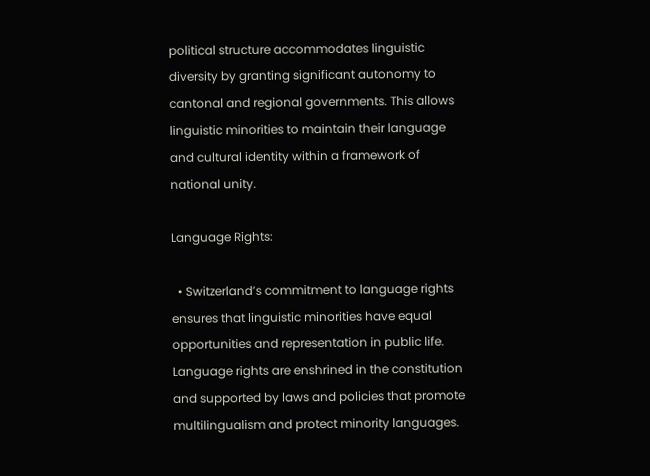political structure accommodates linguistic diversity by granting significant autonomy to cantonal and regional governments. This allows linguistic minorities to maintain their language and cultural identity within a framework of national unity.

Language Rights:

  • Switzerland’s commitment to language rights ensures that linguistic minorities have equal opportunities and representation in public life. Language rights are enshrined in the constitution and supported by laws and policies that promote multilingualism and protect minority languages.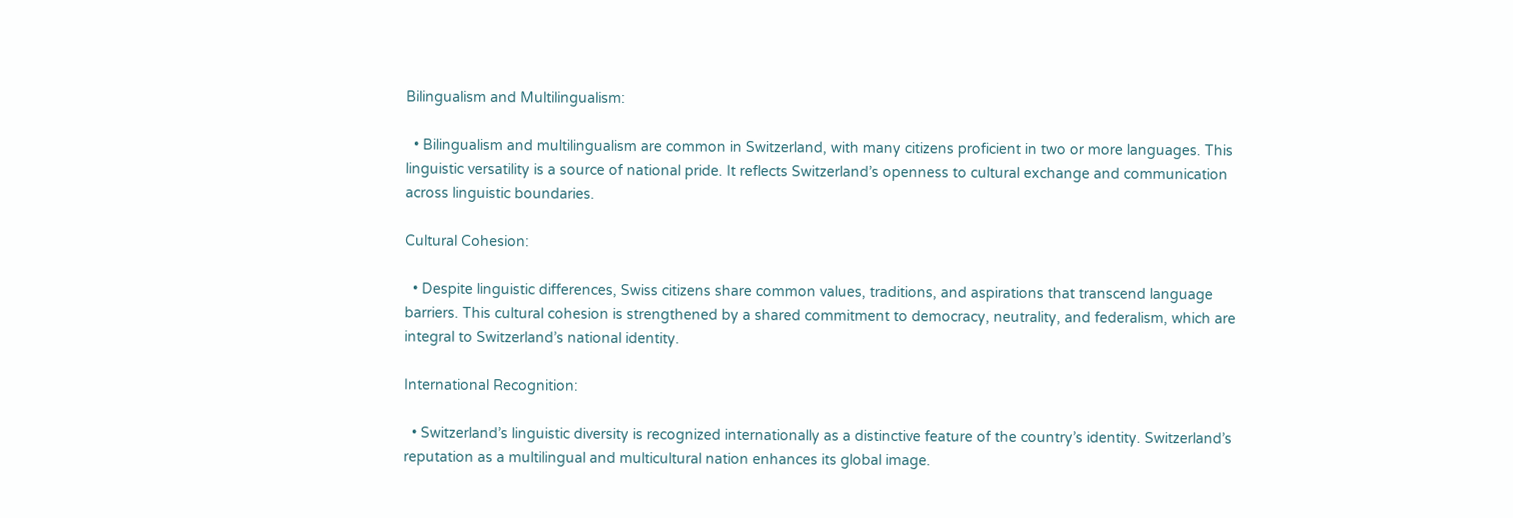Bilingualism and Multilingualism:

  • Bilingualism and multilingualism are common in Switzerland, with many citizens proficient in two or more languages. This linguistic versatility is a source of national pride. It reflects Switzerland’s openness to cultural exchange and communication across linguistic boundaries.

Cultural Cohesion:

  • Despite linguistic differences, Swiss citizens share common values, traditions, and aspirations that transcend language barriers. This cultural cohesion is strengthened by a shared commitment to democracy, neutrality, and federalism, which are integral to Switzerland’s national identity.

International Recognition:

  • Switzerland’s linguistic diversity is recognized internationally as a distinctive feature of the country’s identity. Switzerland’s reputation as a multilingual and multicultural nation enhances its global image.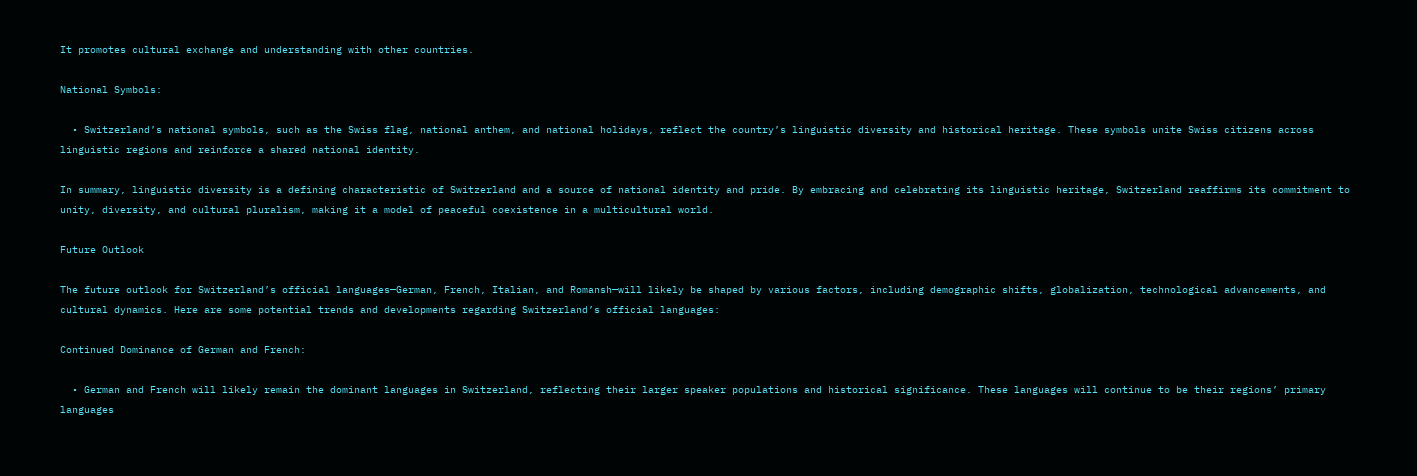It promotes cultural exchange and understanding with other countries.

National Symbols:

  • Switzerland’s national symbols, such as the Swiss flag, national anthem, and national holidays, reflect the country’s linguistic diversity and historical heritage. These symbols unite Swiss citizens across linguistic regions and reinforce a shared national identity.

In summary, linguistic diversity is a defining characteristic of Switzerland and a source of national identity and pride. By embracing and celebrating its linguistic heritage, Switzerland reaffirms its commitment to unity, diversity, and cultural pluralism, making it a model of peaceful coexistence in a multicultural world.

Future Outlook

The future outlook for Switzerland’s official languages—German, French, Italian, and Romansh—will likely be shaped by various factors, including demographic shifts, globalization, technological advancements, and cultural dynamics. Here are some potential trends and developments regarding Switzerland’s official languages:

Continued Dominance of German and French:

  • German and French will likely remain the dominant languages in Switzerland, reflecting their larger speaker populations and historical significance. These languages will continue to be their regions’ primary languages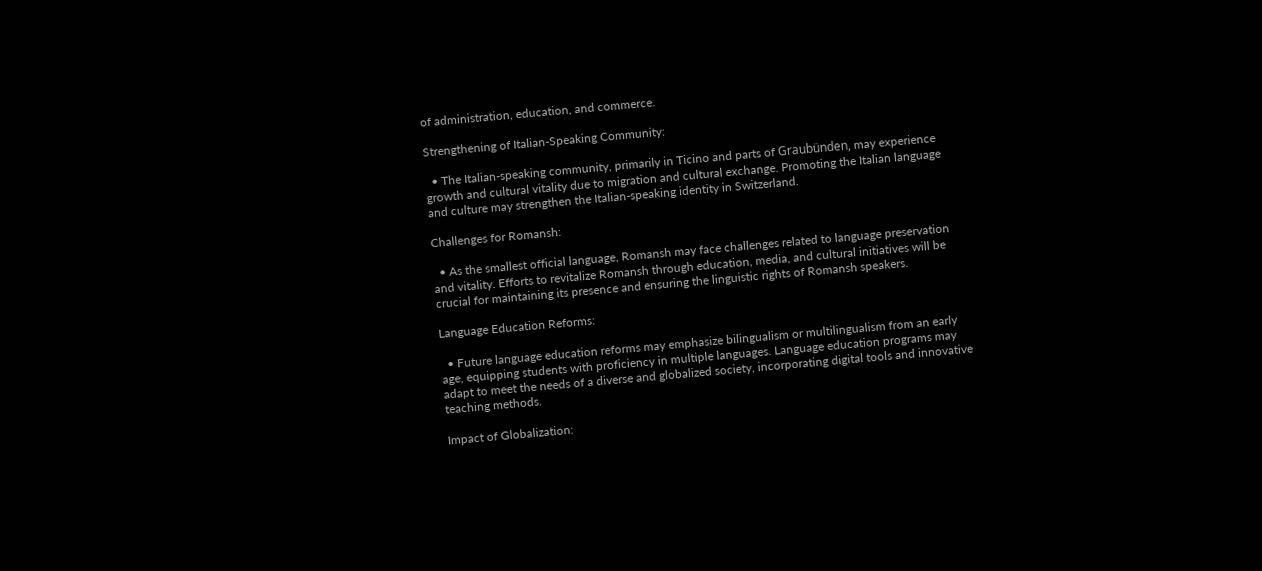of administration, education, and commerce.

Strengthening of Italian-Speaking Community:

  • The Italian-speaking community, primarily in Ticino and parts of Graubünden, may experience growth and cultural vitality due to migration and cultural exchange. Promoting the Italian language and culture may strengthen the Italian-speaking identity in Switzerland.

Challenges for Romansh:

  • As the smallest official language, Romansh may face challenges related to language preservation and vitality. Efforts to revitalize Romansh through education, media, and cultural initiatives will be crucial for maintaining its presence and ensuring the linguistic rights of Romansh speakers.

Language Education Reforms:

  • Future language education reforms may emphasize bilingualism or multilingualism from an early age, equipping students with proficiency in multiple languages. Language education programs may adapt to meet the needs of a diverse and globalized society, incorporating digital tools and innovative teaching methods.

Impact of Globalization: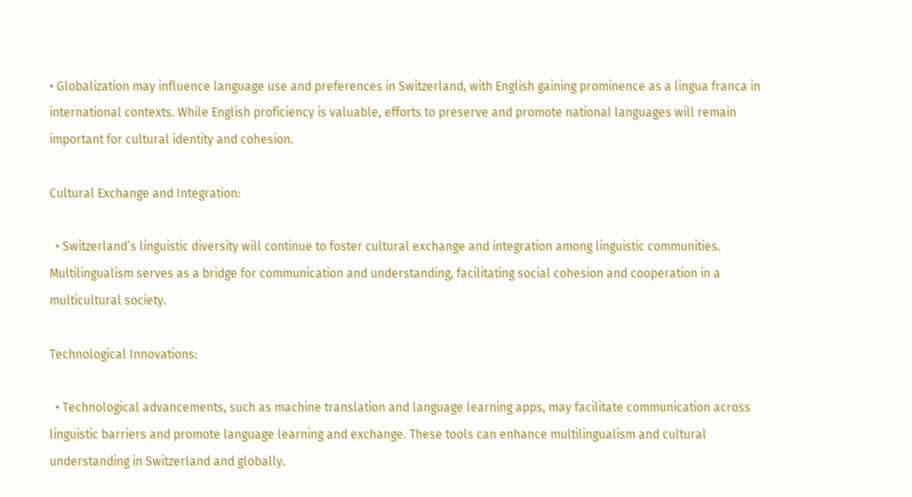• Globalization may influence language use and preferences in Switzerland, with English gaining prominence as a lingua franca in international contexts. While English proficiency is valuable, efforts to preserve and promote national languages will remain important for cultural identity and cohesion.

Cultural Exchange and Integration:

  • Switzerland’s linguistic diversity will continue to foster cultural exchange and integration among linguistic communities. Multilingualism serves as a bridge for communication and understanding, facilitating social cohesion and cooperation in a multicultural society.

Technological Innovations:

  • Technological advancements, such as machine translation and language learning apps, may facilitate communication across linguistic barriers and promote language learning and exchange. These tools can enhance multilingualism and cultural understanding in Switzerland and globally.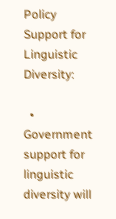Policy Support for Linguistic Diversity:

  • Government support for linguistic diversity will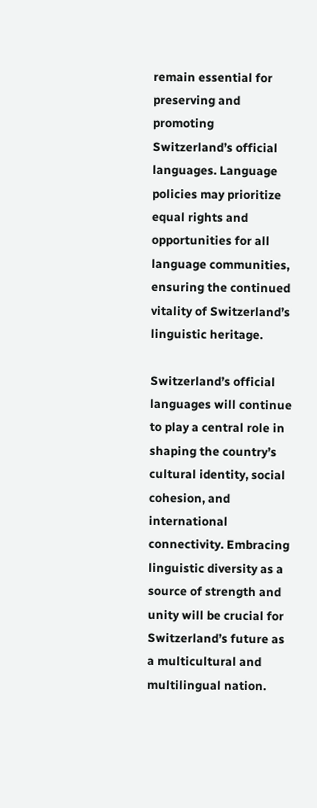remain essential for preserving and promoting Switzerland’s official languages. Language policies may prioritize equal rights and opportunities for all language communities, ensuring the continued vitality of Switzerland’s linguistic heritage.

Switzerland’s official languages will continue to play a central role in shaping the country’s cultural identity, social cohesion, and international connectivity. Embracing linguistic diversity as a source of strength and unity will be crucial for Switzerland’s future as a multicultural and multilingual nation.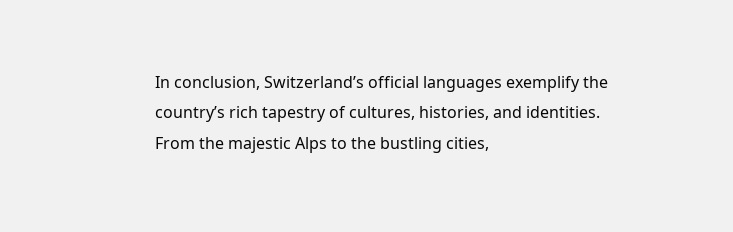In conclusion, Switzerland’s official languages exemplify the country’s rich tapestry of cultures, histories, and identities. From the majestic Alps to the bustling cities,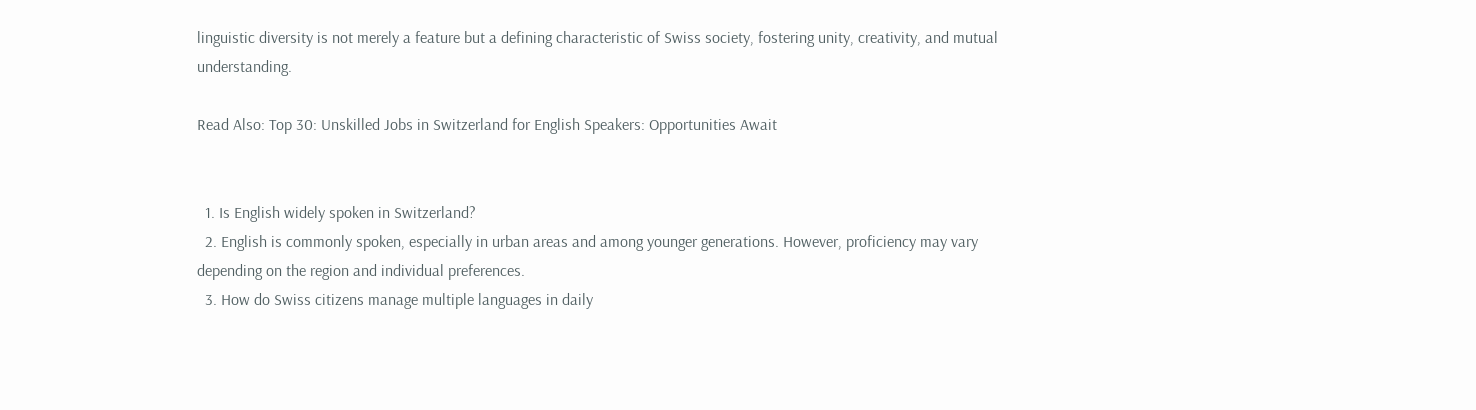linguistic diversity is not merely a feature but a defining characteristic of Swiss society, fostering unity, creativity, and mutual understanding.

Read Also: Top 30: Unskilled Jobs in Switzerland for English Speakers: Opportunities Await


  1. Is English widely spoken in Switzerland?
  2. English is commonly spoken, especially in urban areas and among younger generations. However, proficiency may vary depending on the region and individual preferences.
  3. How do Swiss citizens manage multiple languages in daily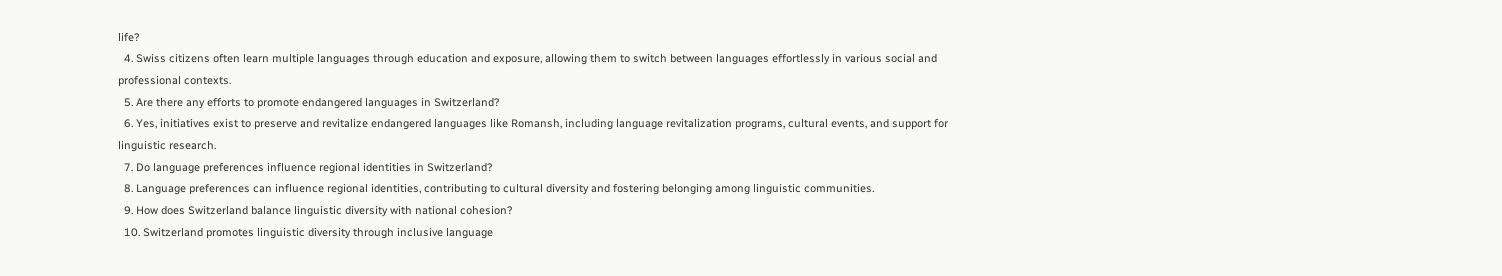life?
  4. Swiss citizens often learn multiple languages through education and exposure, allowing them to switch between languages effortlessly in various social and professional contexts.
  5. Are there any efforts to promote endangered languages in Switzerland?
  6. Yes, initiatives exist to preserve and revitalize endangered languages like Romansh, including language revitalization programs, cultural events, and support for linguistic research.
  7. Do language preferences influence regional identities in Switzerland?
  8. Language preferences can influence regional identities, contributing to cultural diversity and fostering belonging among linguistic communities.
  9. How does Switzerland balance linguistic diversity with national cohesion?
  10. Switzerland promotes linguistic diversity through inclusive language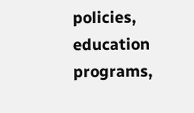policies, education programs,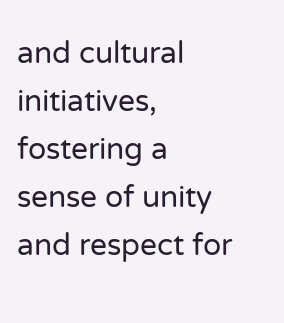and cultural initiatives, fostering a sense of unity and respect for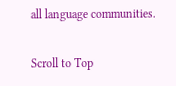all language communities.

Scroll to Top